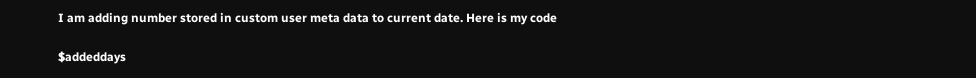I am adding number stored in custom user meta data to current date. Here is my code

$addeddays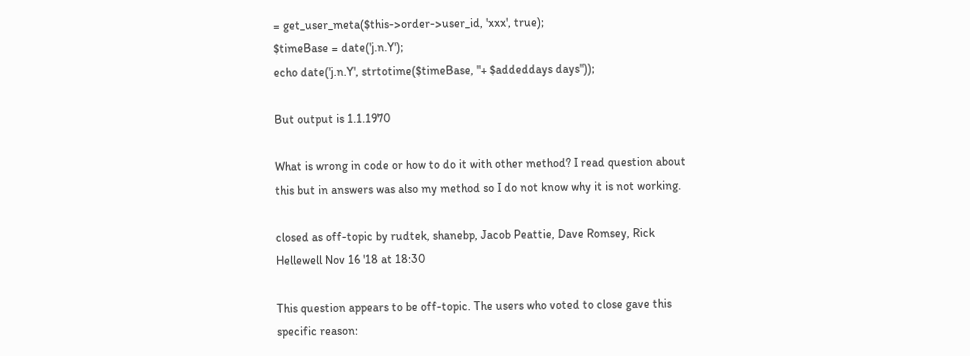= get_user_meta($this->order->user_id, 'xxx', true);
$timeBase = date('j.n.Y');
echo date('j.n.Y', strtotime($timeBase, "+ $addeddays days"));

But output is 1.1.1970

What is wrong in code or how to do it with other method? I read question about this but in answers was also my method so I do not know why it is not working.

closed as off-topic by rudtek, shanebp, Jacob Peattie, Dave Romsey, Rick Hellewell Nov 16 '18 at 18:30

This question appears to be off-topic. The users who voted to close gave this specific reason: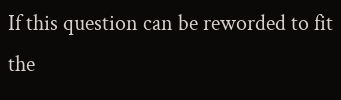If this question can be reworded to fit the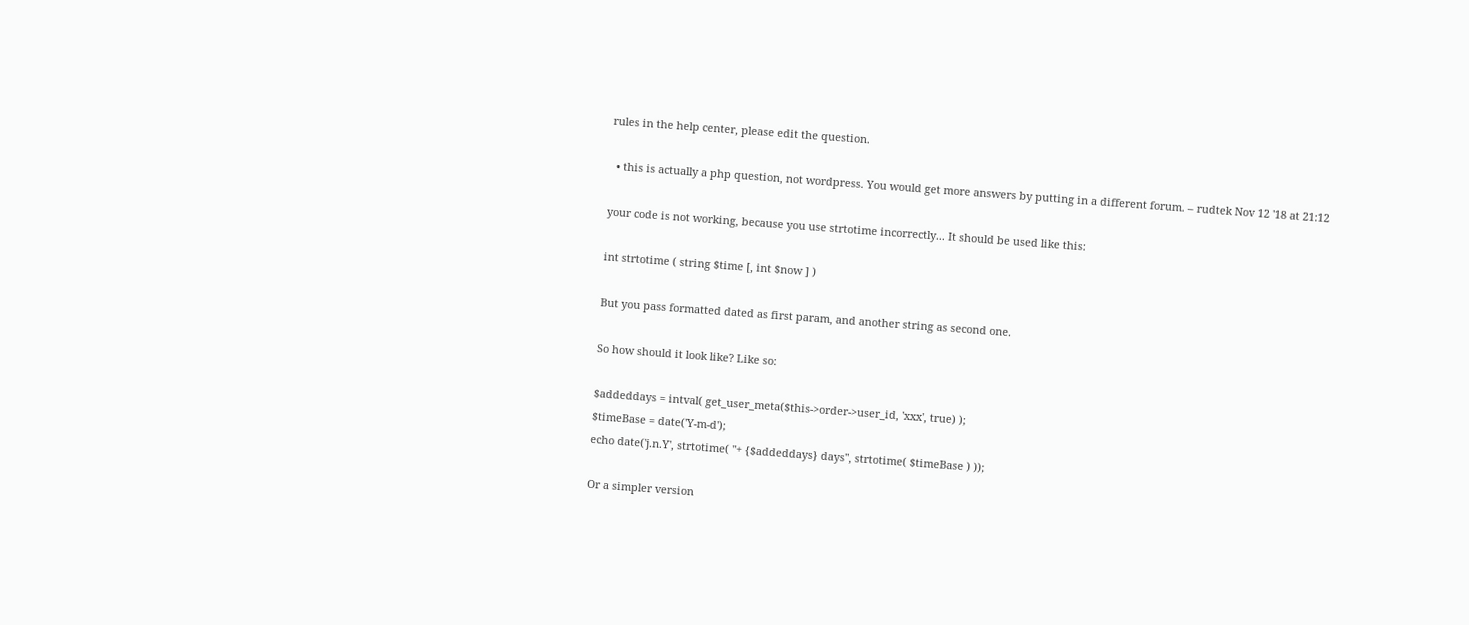rules in the help center, please edit the question.

  • this is actually a php question, not wordpress. You would get more answers by putting in a different forum. – rudtek Nov 12 '18 at 21:12

your code is not working, because you use strtotime incorrectly... It should be used like this:

int strtotime ( string $time [, int $now ] )

But you pass formatted dated as first param, and another string as second one.

So how should it look like? Like so:

$addeddays = intval( get_user_meta($this->order->user_id, 'xxx', true) );
$timeBase = date('Y-m-d');
echo date('j.n.Y', strtotime( "+ {$addeddays} days", strtotime( $timeBase ) ));

Or a simpler version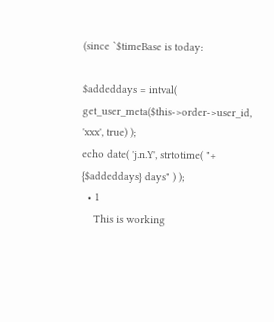(since `$timeBase is today:

$addeddays = intval( get_user_meta($this->order->user_id, 'xxx', true) );
echo date( 'j.n.Y', strtotime( "+ {$addeddays} days" ) );
  • 1
    This is working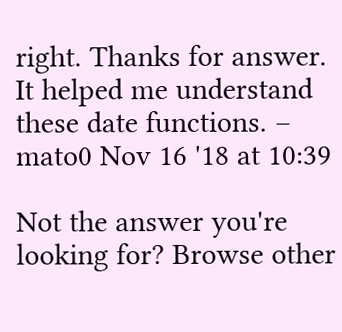right. Thanks for answer. It helped me understand these date functions. – mato0 Nov 16 '18 at 10:39

Not the answer you're looking for? Browse other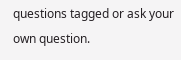questions tagged or ask your own question.